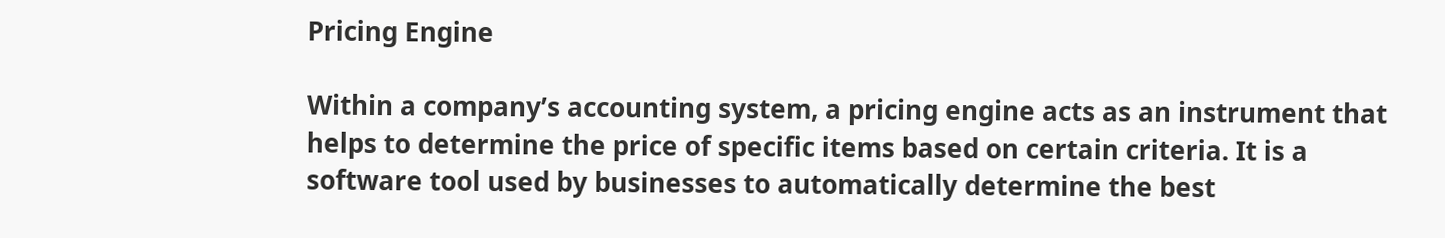Pricing Engine

Within a company’s accounting system, a pricing engine acts as an instrument that helps to determine the price of specific items based on certain criteria. It is a software tool used by businesses to automatically determine the best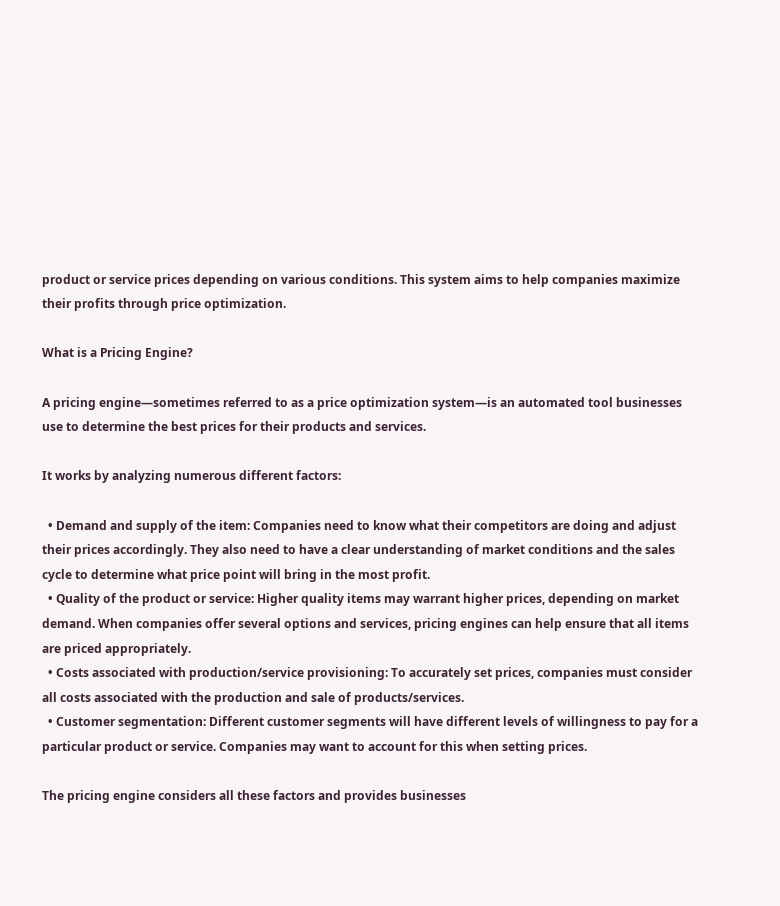product or service prices depending on various conditions. This system aims to help companies maximize their profits through price optimization.

What is a Pricing Engine?

A pricing engine—sometimes referred to as a price optimization system—is an automated tool businesses use to determine the best prices for their products and services.

It works by analyzing numerous different factors:

  • Demand and supply of the item: Companies need to know what their competitors are doing and adjust their prices accordingly. They also need to have a clear understanding of market conditions and the sales cycle to determine what price point will bring in the most profit.
  • Quality of the product or service: Higher quality items may warrant higher prices, depending on market demand. When companies offer several options and services, pricing engines can help ensure that all items are priced appropriately.
  • Costs associated with production/service provisioning: To accurately set prices, companies must consider all costs associated with the production and sale of products/services.
  • Customer segmentation: Different customer segments will have different levels of willingness to pay for a particular product or service. Companies may want to account for this when setting prices.

The pricing engine considers all these factors and provides businesses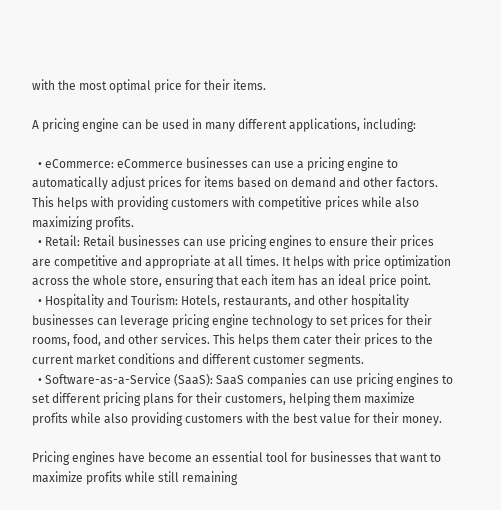with the most optimal price for their items.

A pricing engine can be used in many different applications, including:

  • eCommerce: eCommerce businesses can use a pricing engine to automatically adjust prices for items based on demand and other factors. This helps with providing customers with competitive prices while also maximizing profits.
  • Retail: Retail businesses can use pricing engines to ensure their prices are competitive and appropriate at all times. It helps with price optimization across the whole store, ensuring that each item has an ideal price point.
  • Hospitality and Tourism: Hotels, restaurants, and other hospitality businesses can leverage pricing engine technology to set prices for their rooms, food, and other services. This helps them cater their prices to the current market conditions and different customer segments.
  • Software-as-a-Service (SaaS): SaaS companies can use pricing engines to set different pricing plans for their customers, helping them maximize profits while also providing customers with the best value for their money.

Pricing engines have become an essential tool for businesses that want to maximize profits while still remaining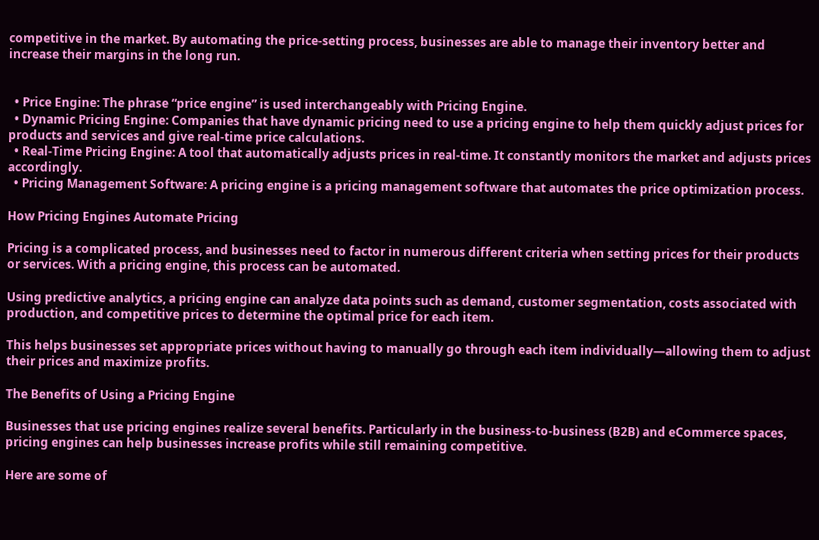competitive in the market. By automating the price-setting process, businesses are able to manage their inventory better and increase their margins in the long run.


  • Price Engine: The phrase “price engine” is used interchangeably with Pricing Engine.
  • Dynamic Pricing Engine: Companies that have dynamic pricing need to use a pricing engine to help them quickly adjust prices for products and services and give real-time price calculations.
  • Real-Time Pricing Engine: A tool that automatically adjusts prices in real-time. It constantly monitors the market and adjusts prices accordingly.
  • Pricing Management Software: A pricing engine is a pricing management software that automates the price optimization process.

How Pricing Engines Automate Pricing

Pricing is a complicated process, and businesses need to factor in numerous different criteria when setting prices for their products or services. With a pricing engine, this process can be automated.

Using predictive analytics, a pricing engine can analyze data points such as demand, customer segmentation, costs associated with production, and competitive prices to determine the optimal price for each item.

This helps businesses set appropriate prices without having to manually go through each item individually—allowing them to adjust their prices and maximize profits.

The Benefits of Using a Pricing Engine

Businesses that use pricing engines realize several benefits. Particularly in the business-to-business (B2B) and eCommerce spaces, pricing engines can help businesses increase profits while still remaining competitive.

Here are some of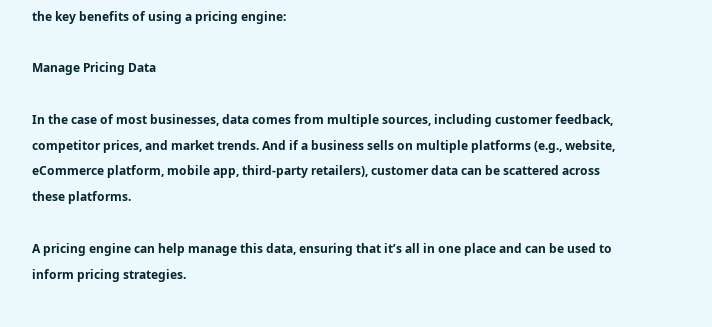the key benefits of using a pricing engine:

Manage Pricing Data

In the case of most businesses, data comes from multiple sources, including customer feedback, competitor prices, and market trends. And if a business sells on multiple platforms (e.g., website, eCommerce platform, mobile app, third-party retailers), customer data can be scattered across these platforms.

A pricing engine can help manage this data, ensuring that it’s all in one place and can be used to inform pricing strategies.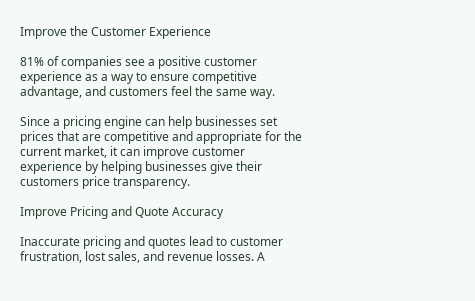Improve the Customer Experience

81% of companies see a positive customer experience as a way to ensure competitive advantage, and customers feel the same way.

Since a pricing engine can help businesses set prices that are competitive and appropriate for the current market, it can improve customer experience by helping businesses give their customers price transparency.

Improve Pricing and Quote Accuracy

Inaccurate pricing and quotes lead to customer frustration, lost sales, and revenue losses. A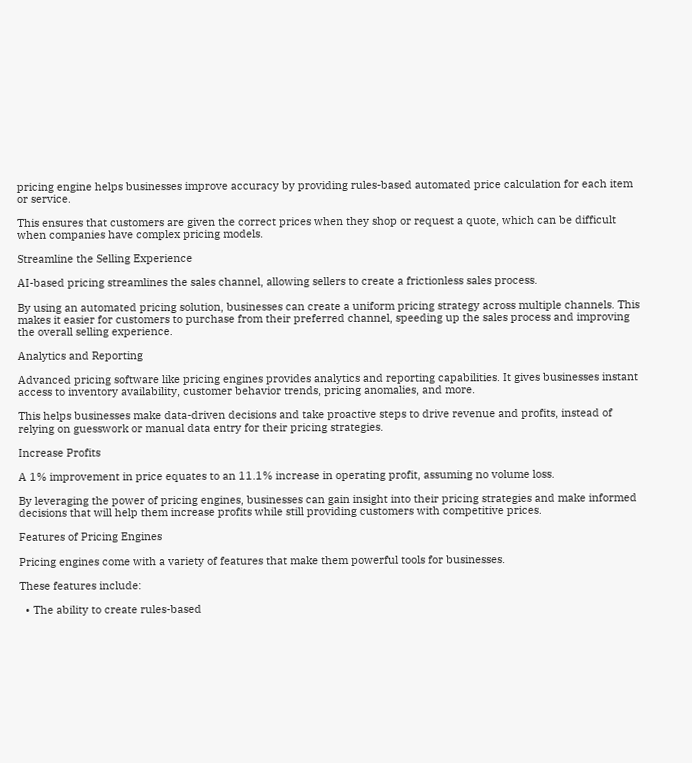pricing engine helps businesses improve accuracy by providing rules-based automated price calculation for each item or service.

This ensures that customers are given the correct prices when they shop or request a quote, which can be difficult when companies have complex pricing models.

Streamline the Selling Experience

AI-based pricing streamlines the sales channel, allowing sellers to create a frictionless sales process.

By using an automated pricing solution, businesses can create a uniform pricing strategy across multiple channels. This makes it easier for customers to purchase from their preferred channel, speeding up the sales process and improving the overall selling experience.

Analytics and Reporting

Advanced pricing software like pricing engines provides analytics and reporting capabilities. It gives businesses instant access to inventory availability, customer behavior trends, pricing anomalies, and more.

This helps businesses make data-driven decisions and take proactive steps to drive revenue and profits, instead of relying on guesswork or manual data entry for their pricing strategies.

Increase Profits

A 1% improvement in price equates to an 11.1% increase in operating profit, assuming no volume loss.

By leveraging the power of pricing engines, businesses can gain insight into their pricing strategies and make informed decisions that will help them increase profits while still providing customers with competitive prices.

Features of Pricing Engines

Pricing engines come with a variety of features that make them powerful tools for businesses.

These features include:

  • The ability to create rules-based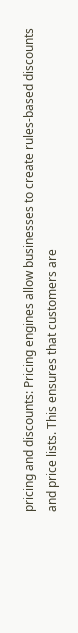pricing and discounts: Pricing engines allow businesses to create rules-based discounts and price lists. This ensures that customers are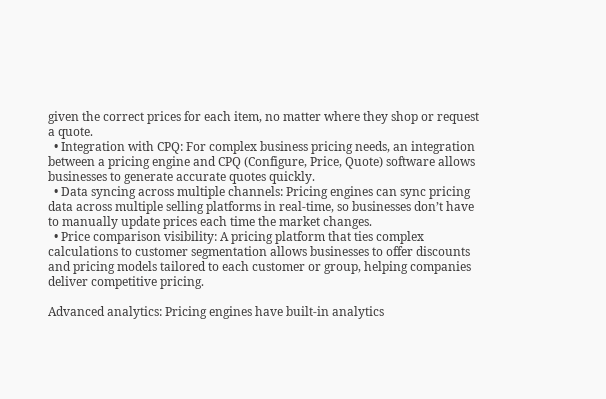given the correct prices for each item, no matter where they shop or request a quote.
  • Integration with CPQ: For complex business pricing needs, an integration between a pricing engine and CPQ (Configure, Price, Quote) software allows businesses to generate accurate quotes quickly.
  • Data syncing across multiple channels: Pricing engines can sync pricing data across multiple selling platforms in real-time, so businesses don’t have to manually update prices each time the market changes.
  • Price comparison visibility: A pricing platform that ties complex calculations to customer segmentation allows businesses to offer discounts and pricing models tailored to each customer or group, helping companies deliver competitive pricing.

Advanced analytics: Pricing engines have built-in analytics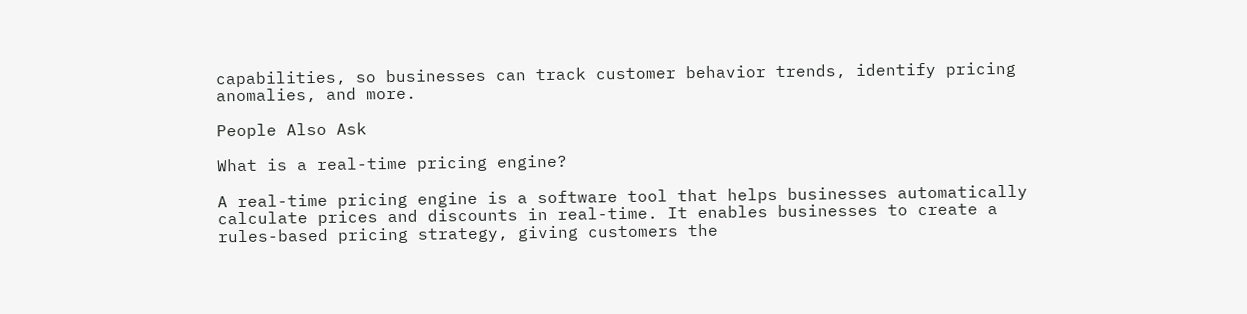capabilities, so businesses can track customer behavior trends, identify pricing anomalies, and more.

People Also Ask

What is a real-time pricing engine?

A real-time pricing engine is a software tool that helps businesses automatically calculate prices and discounts in real-time. It enables businesses to create a rules-based pricing strategy, giving customers the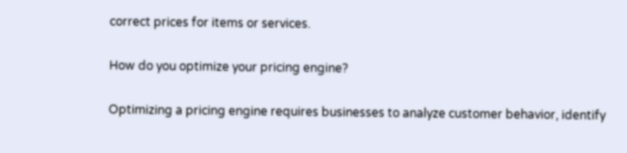correct prices for items or services.

How do you optimize your pricing engine?

Optimizing a pricing engine requires businesses to analyze customer behavior, identify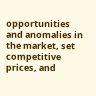opportunities and anomalies in the market, set competitive prices, and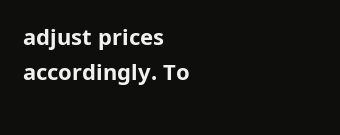adjust prices accordingly. To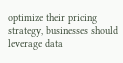optimize their pricing strategy, businesses should leverage data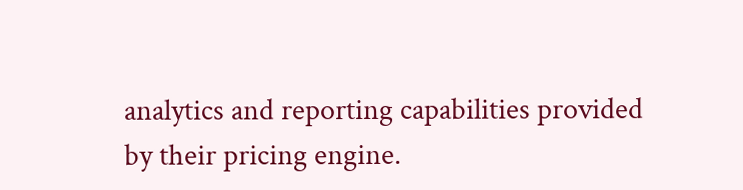analytics and reporting capabilities provided by their pricing engine.